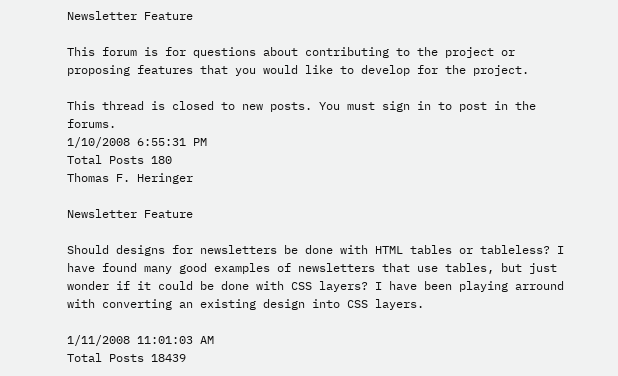Newsletter Feature

This forum is for questions about contributing to the project or proposing features that you would like to develop for the project.

This thread is closed to new posts. You must sign in to post in the forums.
1/10/2008 6:55:31 PM
Total Posts 180
Thomas F. Heringer

Newsletter Feature

Should designs for newsletters be done with HTML tables or tableless? I have found many good examples of newsletters that use tables, but just wonder if it could be done with CSS layers? I have been playing arround with converting an existing design into CSS layers.

1/11/2008 11:01:03 AM
Total Posts 18439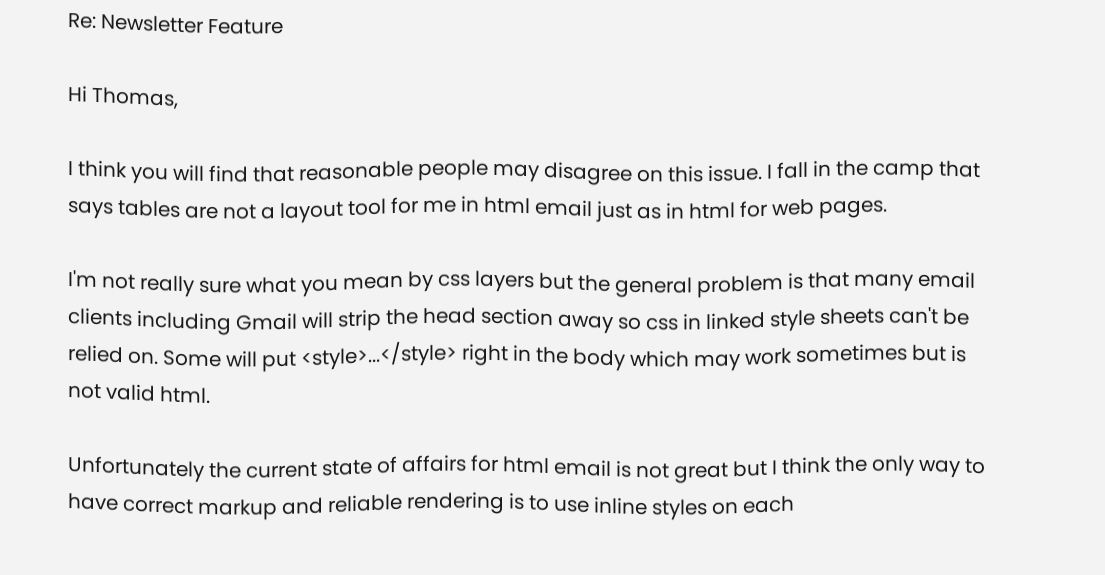Re: Newsletter Feature

Hi Thomas,

I think you will find that reasonable people may disagree on this issue. I fall in the camp that says tables are not a layout tool for me in html email just as in html for web pages.

I'm not really sure what you mean by css layers but the general problem is that many email clients including Gmail will strip the head section away so css in linked style sheets can't be relied on. Some will put <style>...</style> right in the body which may work sometimes but is not valid html.

Unfortunately the current state of affairs for html email is not great but I think the only way to have correct markup and reliable rendering is to use inline styles on each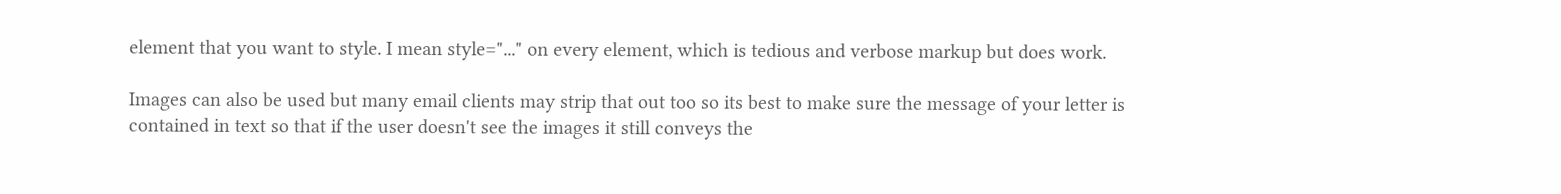element that you want to style. I mean style="..." on every element, which is tedious and verbose markup but does work.

Images can also be used but many email clients may strip that out too so its best to make sure the message of your letter is contained in text so that if the user doesn't see the images it still conveys the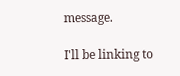message.

I'll be linking to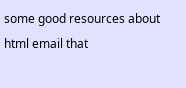some good resources about html email that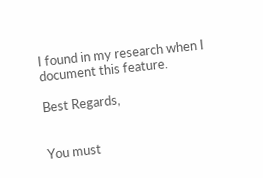I found in my research when I document this feature.

Best Regards,


You must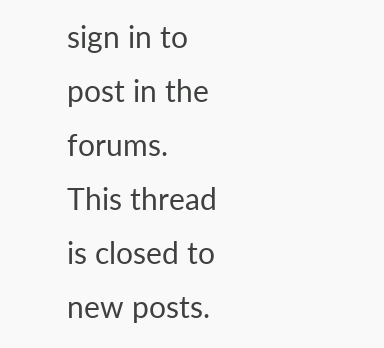sign in to post in the forums. This thread is closed to new posts.